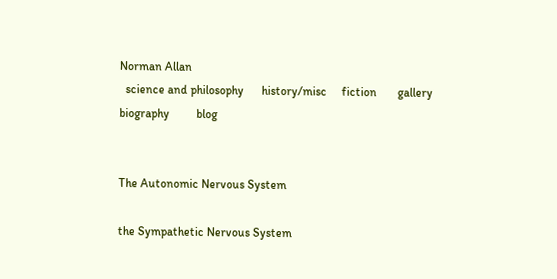Norman Allan
  science and philosophy      history/misc     fiction       gallery      biography         blog


The Autonomic Nervous System

the Sympathetic Nervous System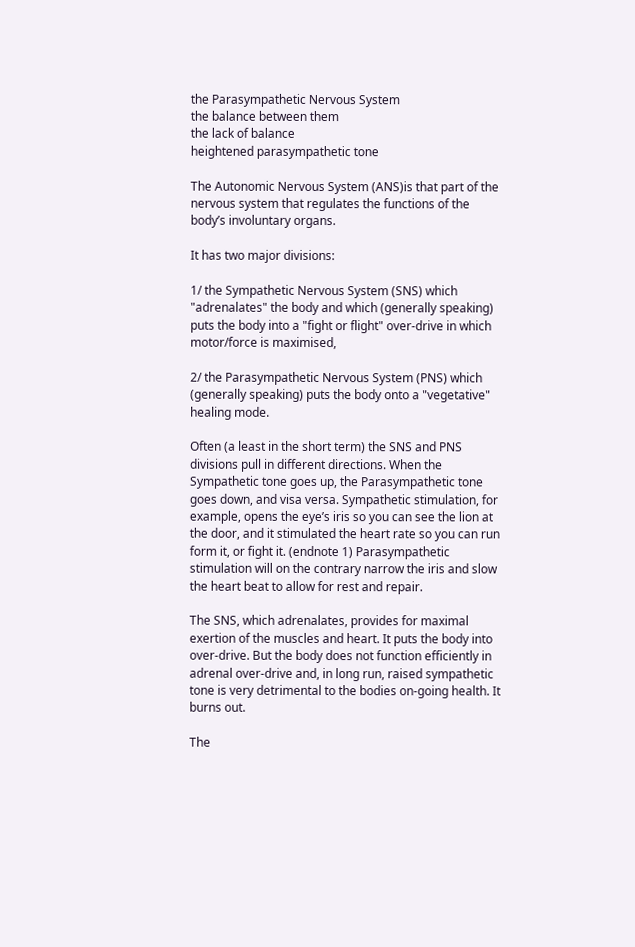the Parasympathetic Nervous System
the balance between them
the lack of balance
heightened parasympathetic tone

The Autonomic Nervous System (ANS)is that part of the nervous system that regulates the functions of the body’s involuntary organs.

It has two major divisions:

1/ the Sympathetic Nervous System (SNS) which "adrenalates" the body and which (generally speaking) puts the body into a "fight or flight" over-drive in which motor/force is maximised,

2/ the Parasympathetic Nervous System (PNS) which (generally speaking) puts the body onto a "vegetative" healing mode.

Often (a least in the short term) the SNS and PNS divisions pull in different directions. When the Sympathetic tone goes up, the Parasympathetic tone goes down, and visa versa. Sympathetic stimulation, for example, opens the eye’s iris so you can see the lion at the door, and it stimulated the heart rate so you can run form it, or fight it. (endnote 1) Parasympathetic stimulation will on the contrary narrow the iris and slow the heart beat to allow for rest and repair.

The SNS, which adrenalates, provides for maximal exertion of the muscles and heart. It puts the body into over-drive. But the body does not function efficiently in adrenal over-drive and, in long run, raised sympathetic tone is very detrimental to the bodies on-going health. It burns out.

The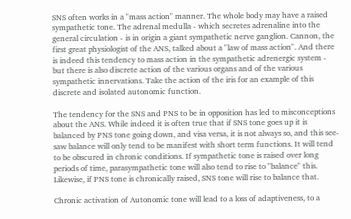SNS often works in a "mass action" manner. The whole body may have a raised sympathetic tone. The adrenal medulla - which secretes adrenaline into the general circulation - is in origin a giant sympathetic nerve ganglion. Cannon, the first great physiologist of the ANS, talked about a "law of mass action". And there is indeed this tendency to mass action in the sympathetic adrenergic system - but there is also discrete action of the various organs and of the various sympathetic innervations. Take the action of the iris for an example of this discrete and isolated autonomic function.

The tendency for the SNS and PNS to be in opposition has led to misconceptions about the ANS. While indeed it is often true that if SNS tone goes up it is balanced by PNS tone going down, and visa versa, it is not always so, and this see-saw balance will only tend to be manifest with short term functions. It will tend to be obscured in chronic conditions. If sympathetic tone is raised over long periods of time, parasympathetic tone will also tend to rise to "balance" this. Likewise, if PNS tone is chronically raised, SNS tone will rise to balance that.

Chronic activation of Autonomic tone will lead to a loss of adaptiveness, to a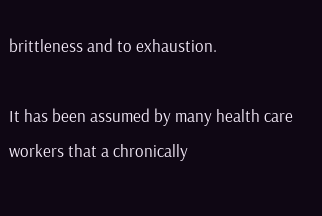brittleness and to exhaustion.

It has been assumed by many health care workers that a chronically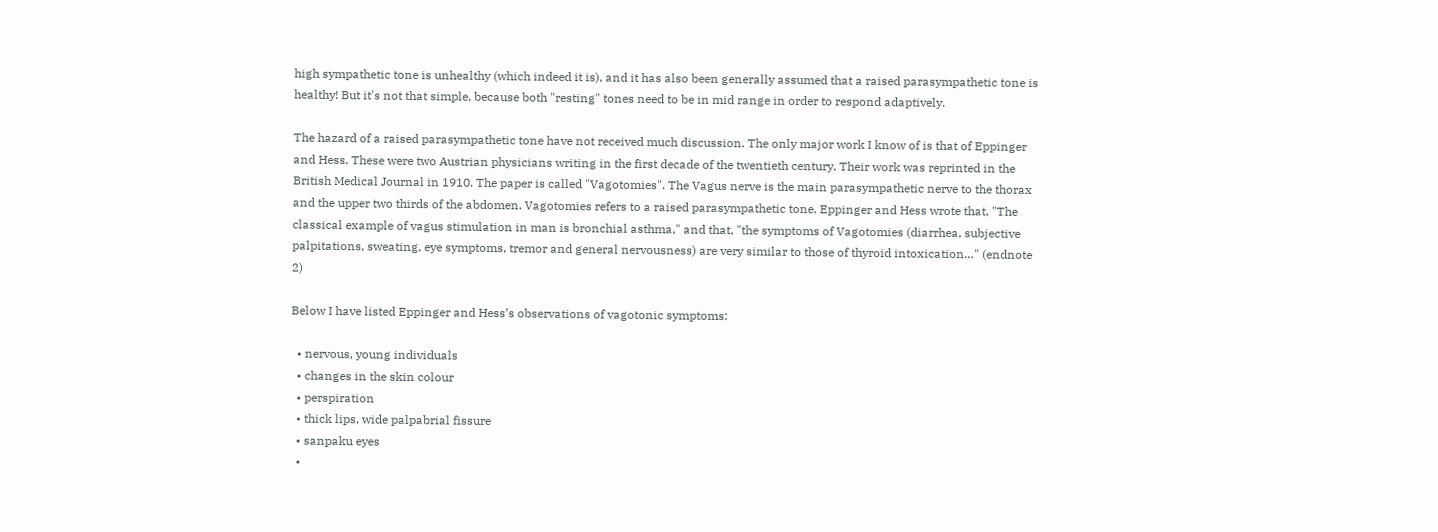high sympathetic tone is unhealthy (which indeed it is), and it has also been generally assumed that a raised parasympathetic tone is healthy! But it's not that simple, because both "resting" tones need to be in mid range in order to respond adaptively.

The hazard of a raised parasympathetic tone have not received much discussion. The only major work I know of is that of Eppinger and Hess. These were two Austrian physicians writing in the first decade of the twentieth century. Their work was reprinted in the British Medical Journal in 1910. The paper is called "Vagotomies". The Vagus nerve is the main parasympathetic nerve to the thorax and the upper two thirds of the abdomen. Vagotomies refers to a raised parasympathetic tone. Eppinger and Hess wrote that, "The classical example of vagus stimulation in man is bronchial asthma," and that, "the symptoms of Vagotomies (diarrhea, subjective palpitations, sweating, eye symptoms, tremor and general nervousness) are very similar to those of thyroid intoxication…" (endnote 2)

Below I have listed Eppinger and Hess’s observations of vagotonic symptoms:

  • nervous, young individuals
  • changes in the skin colour
  • perspiration
  • thick lips, wide palpabrial fissure
  • sanpaku eyes
  •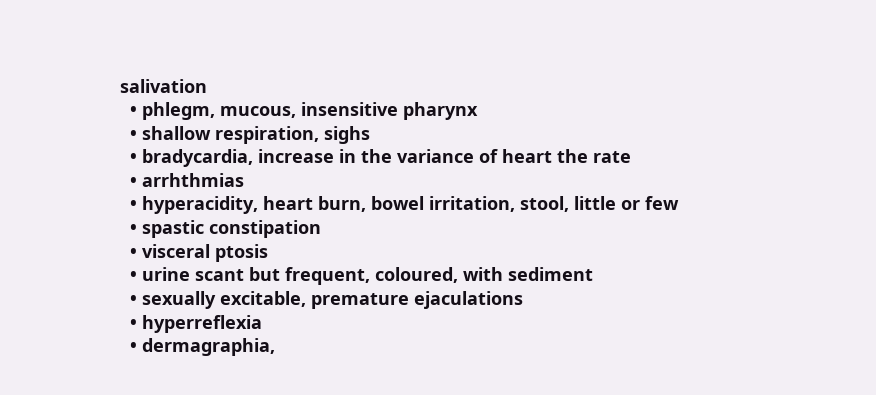salivation
  • phlegm, mucous, insensitive pharynx
  • shallow respiration, sighs
  • bradycardia, increase in the variance of heart the rate
  • arrhthmias
  • hyperacidity, heart burn, bowel irritation, stool, little or few
  • spastic constipation
  • visceral ptosis
  • urine scant but frequent, coloured, with sediment
  • sexually excitable, premature ejaculations
  • hyperreflexia
  • dermagraphia,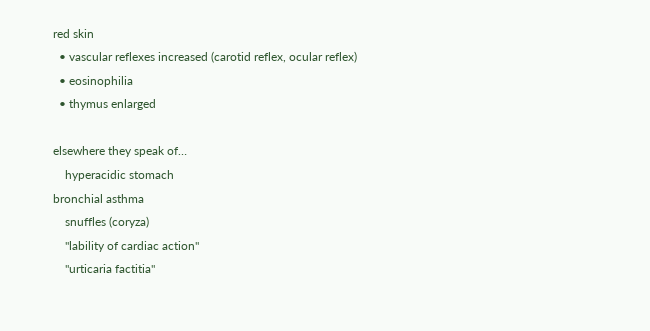red skin
  • vascular reflexes increased (carotid reflex, ocular reflex)
  • eosinophilia
  • thymus enlarged

elsewhere they speak of…
    hyperacidic stomach
bronchial asthma
    snuffles (coryza)
    "lability of cardiac action"
    "urticaria factitia"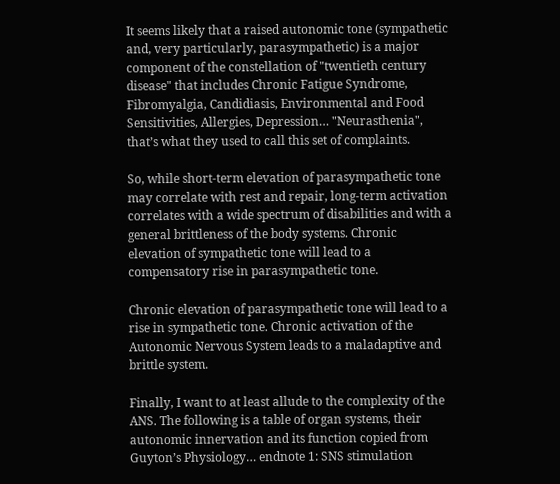It seems likely that a raised autonomic tone (sympathetic and, very particularly, parasympathetic) is a major component of the constellation of "twentieth century disease" that includes Chronic Fatigue Syndrome, Fibromyalgia, Candidiasis, Environmental and Food Sensitivities, Allergies, Depression… "Neurasthenia", that’s what they used to call this set of complaints.

So, while short-term elevation of parasympathetic tone may correlate with rest and repair, long-term activation correlates with a wide spectrum of disabilities and with a general brittleness of the body systems. Chronic elevation of sympathetic tone will lead to a compensatory rise in parasympathetic tone.

Chronic elevation of parasympathetic tone will lead to a rise in sympathetic tone. Chronic activation of the Autonomic Nervous System leads to a maladaptive and brittle system.

Finally, I want to at least allude to the complexity of the ANS. The following is a table of organ systems, their autonomic innervation and its function copied from Guyton’s Physiology… endnote 1: SNS stimulation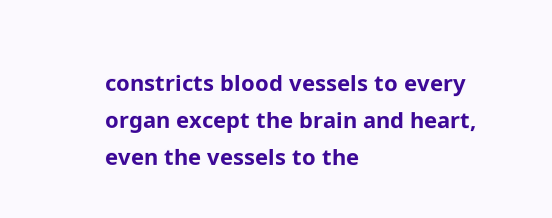constricts blood vessels to every organ except the brain and heart, even the vessels to the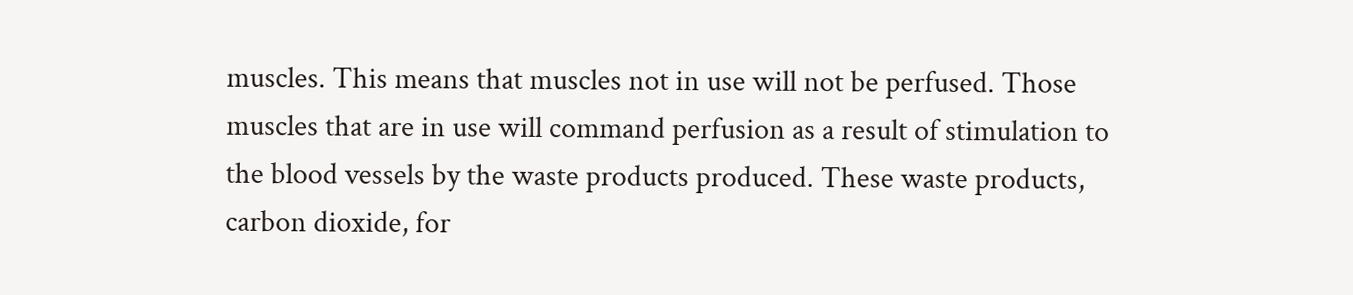muscles. This means that muscles not in use will not be perfused. Those muscles that are in use will command perfusion as a result of stimulation to the blood vessels by the waste products produced. These waste products, carbon dioxide, for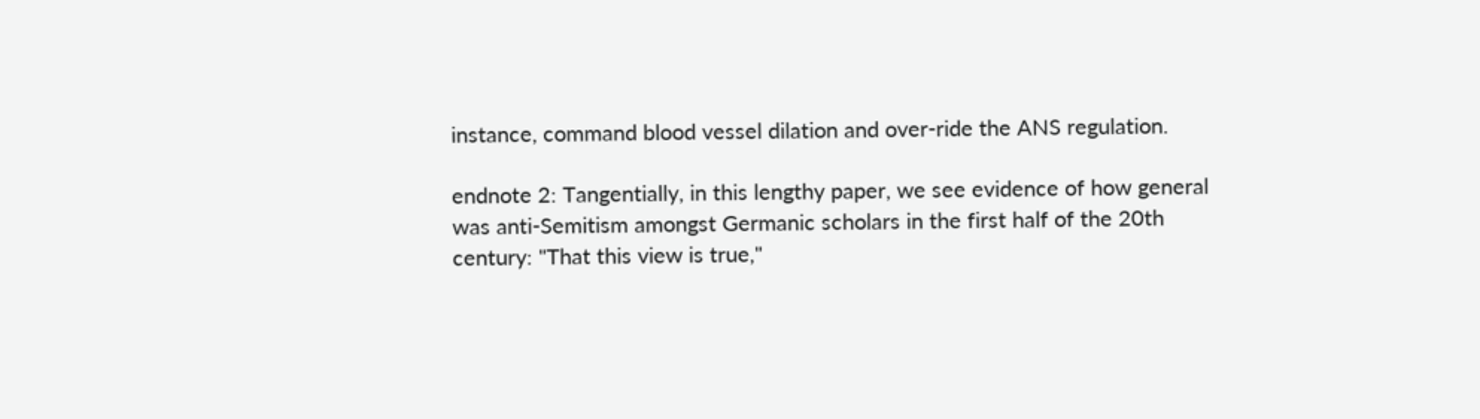instance, command blood vessel dilation and over-ride the ANS regulation.

endnote 2: Tangentially, in this lengthy paper, we see evidence of how general was anti-Semitism amongst Germanic scholars in the first half of the 20th century: "That this view is true,"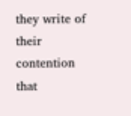they write of their contention that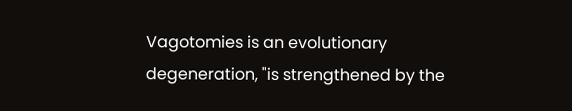Vagotomies is an evolutionary degeneration, "is strengthened by the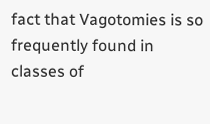fact that Vagotomies is so frequently found in classes of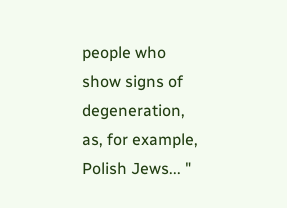people who show signs of degeneration, as, for example, Polish Jews... "